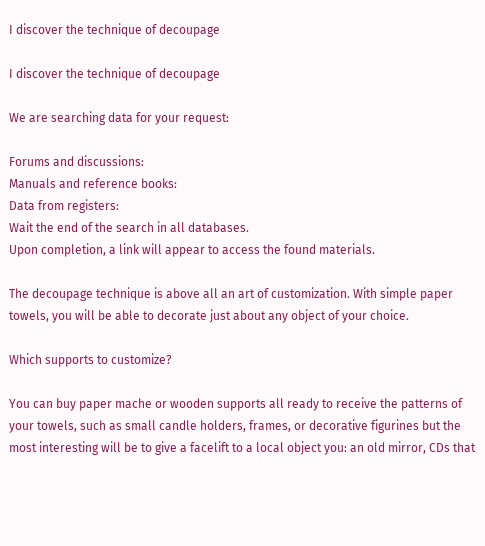I discover the technique of decoupage

I discover the technique of decoupage

We are searching data for your request:

Forums and discussions:
Manuals and reference books:
Data from registers:
Wait the end of the search in all databases.
Upon completion, a link will appear to access the found materials.

The decoupage technique is above all an art of customization. With simple paper towels, you will be able to decorate just about any object of your choice.

Which supports to customize?

You can buy paper mache or wooden supports all ready to receive the patterns of your towels, such as small candle holders, frames, or decorative figurines but the most interesting will be to give a facelift to a local object you: an old mirror, CDs that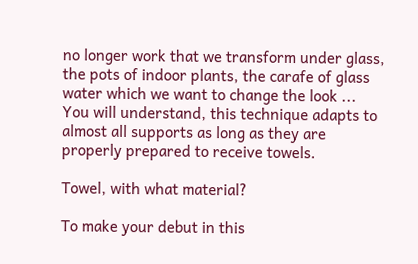no longer work that we transform under glass, the pots of indoor plants, the carafe of glass water which we want to change the look ... You will understand, this technique adapts to almost all supports as long as they are properly prepared to receive towels.

Towel, with what material?

To make your debut in this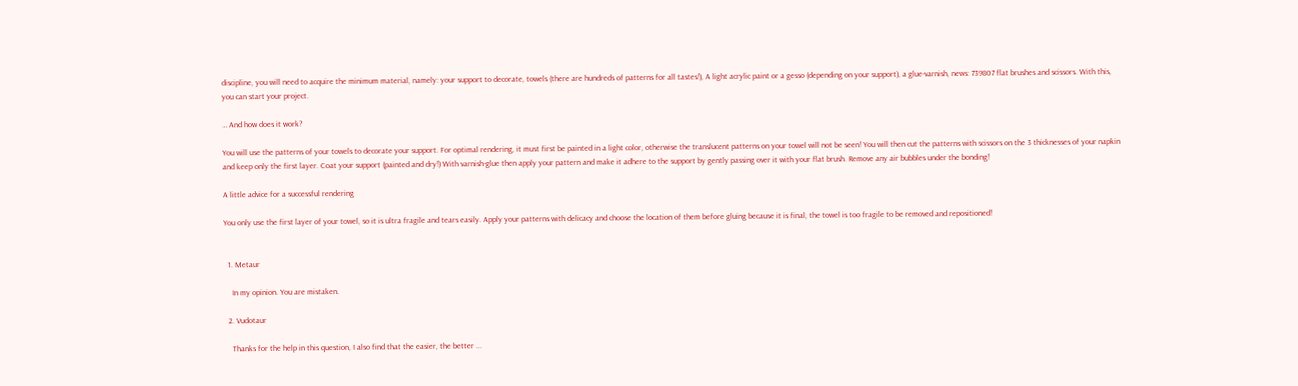discipline, you will need to acquire the minimum material, namely: your support to decorate, towels (there are hundreds of patterns for all tastes!), A light acrylic paint or a gesso (depending on your support), a glue-varnish, news: 739807 flat brushes and scissors. With this, you can start your project.

… And how does it work?

You will use the patterns of your towels to decorate your support. For optimal rendering, it must first be painted in a light color, otherwise the translucent patterns on your towel will not be seen! You will then cut the patterns with scissors on the 3 thicknesses of your napkin and keep only the first layer. Coat your support (painted and dry!) With varnish-glue then apply your pattern and make it adhere to the support by gently passing over it with your flat brush. Remove any air bubbles under the bonding!

A little advice for a successful rendering

You only use the first layer of your towel, so it is ultra fragile and tears easily. Apply your patterns with delicacy and choose the location of them before gluing because it is final, the towel is too fragile to be removed and repositioned!


  1. Metaur

    In my opinion. You are mistaken.

  2. Vudotaur

    Thanks for the help in this question, I also find that the easier, the better ...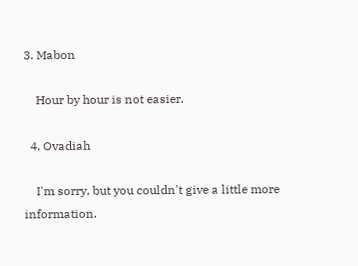3. Mabon

    Hour by hour is not easier.

  4. Ovadiah

    I'm sorry, but you couldn't give a little more information.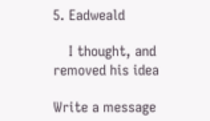5. Eadweald

    I thought, and removed his idea

Write a message